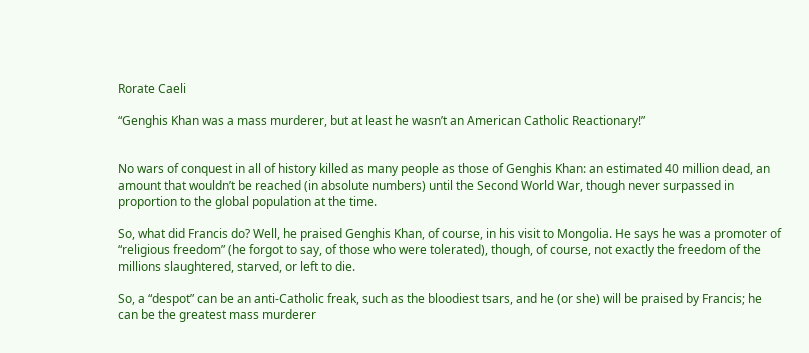Rorate Caeli

“Genghis Khan was a mass murderer, but at least he wasn’t an American Catholic Reactionary!”


No wars of conquest in all of history killed as many people as those of Genghis Khan: an estimated 40 million dead, an amount that wouldn’t be reached (in absolute numbers) until the Second World War, though never surpassed in proportion to the global population at the time.

So, what did Francis do? Well, he praised Genghis Khan, of course, in his visit to Mongolia. He says he was a promoter of “religious freedom” (he forgot to say, of those who were tolerated), though, of course, not exactly the freedom of the millions slaughtered, starved, or left to die.

So, a “despot” can be an anti-Catholic freak, such as the bloodiest tsars, and he (or she) will be praised by Francis; he can be the greatest mass murderer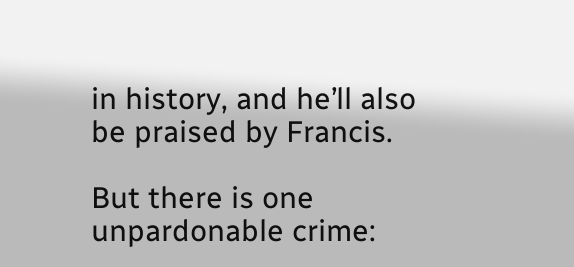in history, and he’ll also be praised by Francis.

But there is one unpardonable crime: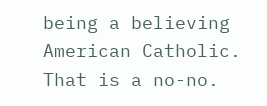being a believing American Catholic. That is a no-no.